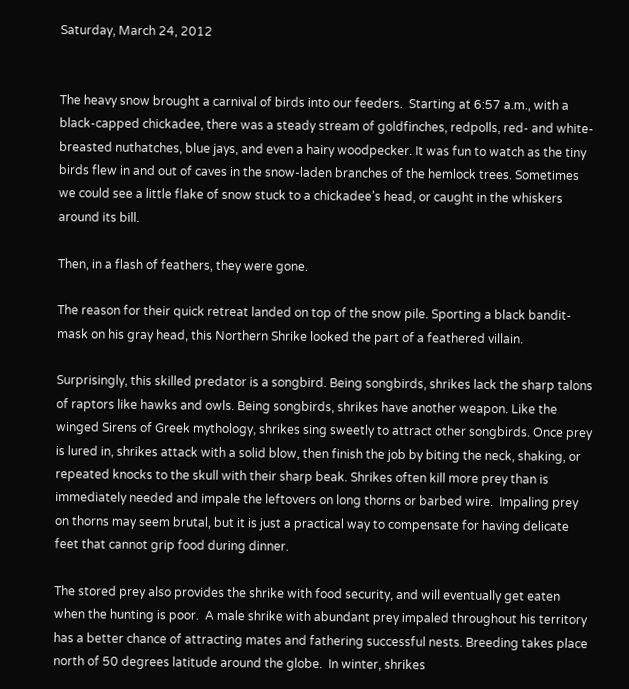Saturday, March 24, 2012


The heavy snow brought a carnival of birds into our feeders.  Starting at 6:57 a.m., with a black-capped chickadee, there was a steady stream of goldfinches, redpolls, red- and white- breasted nuthatches, blue jays, and even a hairy woodpecker. It was fun to watch as the tiny birds flew in and out of caves in the snow-laden branches of the hemlock trees. Sometimes we could see a little flake of snow stuck to a chickadee’s head, or caught in the whiskers around its bill.

Then, in a flash of feathers, they were gone.

The reason for their quick retreat landed on top of the snow pile. Sporting a black bandit-mask on his gray head, this Northern Shrike looked the part of a feathered villain.

Surprisingly, this skilled predator is a songbird. Being songbirds, shrikes lack the sharp talons of raptors like hawks and owls. Being songbirds, shrikes have another weapon. Like the winged Sirens of Greek mythology, shrikes sing sweetly to attract other songbirds. Once prey is lured in, shrikes attack with a solid blow, then finish the job by biting the neck, shaking, or repeated knocks to the skull with their sharp beak. Shrikes often kill more prey than is immediately needed and impale the leftovers on long thorns or barbed wire.  Impaling prey on thorns may seem brutal, but it is just a practical way to compensate for having delicate feet that cannot grip food during dinner.

The stored prey also provides the shrike with food security, and will eventually get eaten when the hunting is poor.  A male shrike with abundant prey impaled throughout his territory has a better chance of attracting mates and fathering successful nests. Breeding takes place north of 50 degrees latitude around the globe.  In winter, shrikes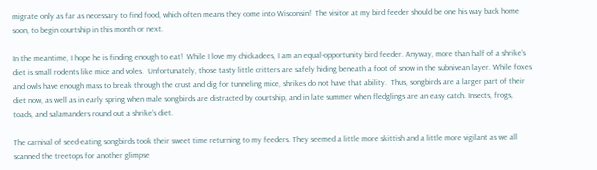migrate only as far as necessary to find food, which often means they come into Wisconsin!  The visitor at my bird feeder should be one his way back home soon, to begin courtship in this month or next.

In the meantime, I hope he is finding enough to eat!  While I love my chickadees, I am an equal-opportunity bird feeder. Anyway, more than half of a shrike’s diet is small rodents like mice and voles.  Unfortunately, those tasty little critters are safely hiding beneath a foot of snow in the subnivean layer. While foxes and owls have enough mass to break through the crust and dig for tunneling mice, shrikes do not have that ability.  Thus, songbirds are a larger part of their diet now, as well as in early spring when male songbirds are distracted by courtship, and in late summer when fledglings are an easy catch. Insects, frogs, toads, and salamanders round out a shrike’s diet.

The carnival of seed-eating songbirds took their sweet time returning to my feeders. They seemed a little more skittish and a little more vigilant as we all scanned the treetops for another glimpse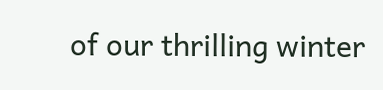of our thrilling winter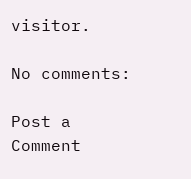visitor.

No comments:

Post a Comment